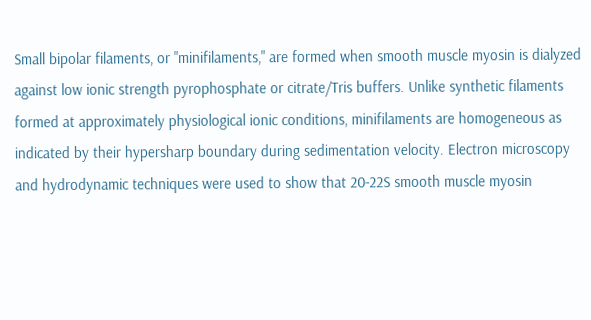Small bipolar filaments, or "minifilaments," are formed when smooth muscle myosin is dialyzed against low ionic strength pyrophosphate or citrate/Tris buffers. Unlike synthetic filaments formed at approximately physiological ionic conditions, minifilaments are homogeneous as indicated by their hypersharp boundary during sedimentation velocity. Electron microscopy and hydrodynamic techniques were used to show that 20-22S smooth muscle myosin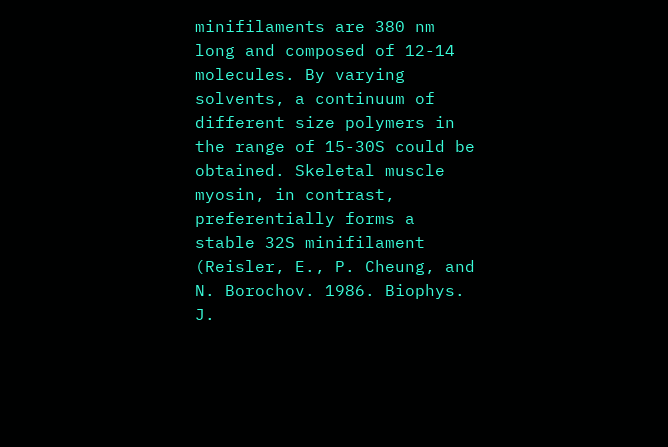minifilaments are 380 nm long and composed of 12-14 molecules. By varying solvents, a continuum of different size polymers in the range of 15-30S could be obtained. Skeletal muscle myosin, in contrast, preferentially forms a stable 32S minifilament (Reisler, E., P. Cheung, and N. Borochov. 1986. Biophys. J.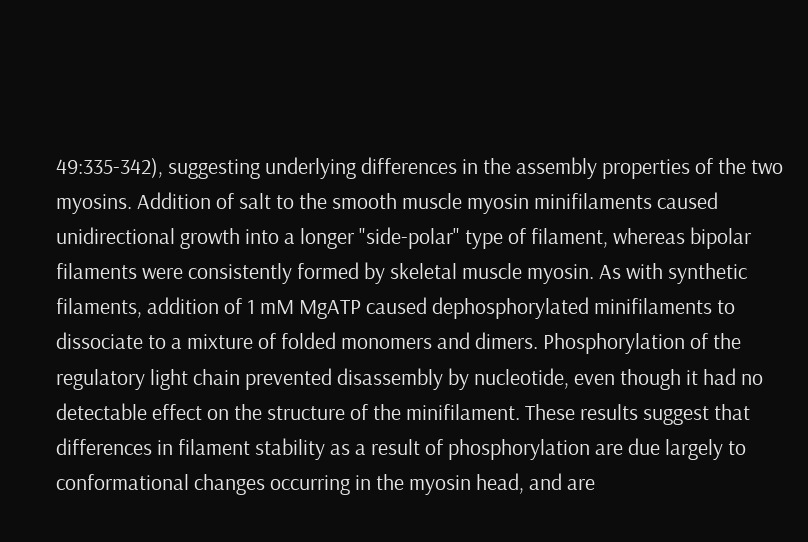49:335-342), suggesting underlying differences in the assembly properties of the two myosins. Addition of salt to the smooth muscle myosin minifilaments caused unidirectional growth into a longer "side-polar" type of filament, whereas bipolar filaments were consistently formed by skeletal muscle myosin. As with synthetic filaments, addition of 1 mM MgATP caused dephosphorylated minifilaments to dissociate to a mixture of folded monomers and dimers. Phosphorylation of the regulatory light chain prevented disassembly by nucleotide, even though it had no detectable effect on the structure of the minifilament. These results suggest that differences in filament stability as a result of phosphorylation are due largely to conformational changes occurring in the myosin head, and are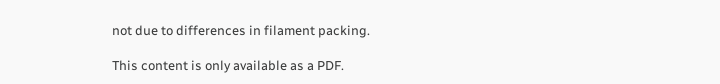not due to differences in filament packing.

This content is only available as a PDF.